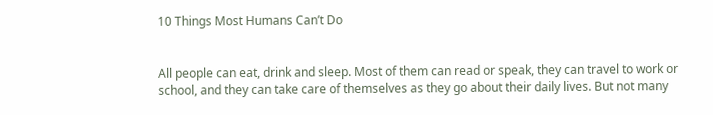10 Things Most Humans Can’t Do


All people can eat, drink and sleep. Most of them can read or speak, they can travel to work or school, and they can take care of themselves as they go about their daily lives. But not many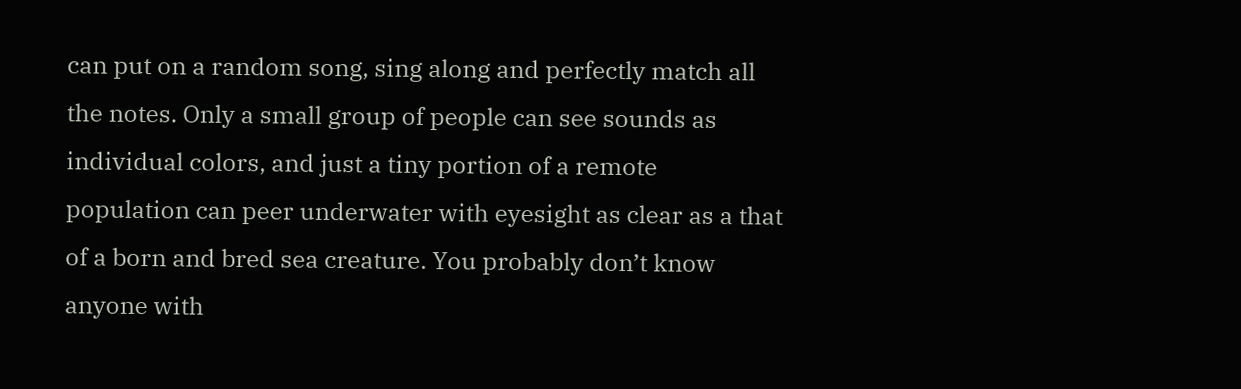can put on a random song, sing along and perfectly match all the notes. Only a small group of people can see sounds as individual colors, and just a tiny portion of a remote population can peer underwater with eyesight as clear as a that of a born and bred sea creature. You probably don’t know anyone with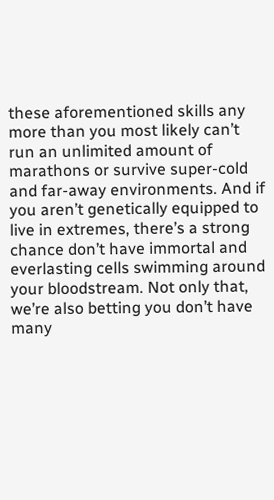these aforementioned skills any more than you most likely can’t run an unlimited amount of marathons or survive super-cold and far-away environments. And if you aren’t genetically equipped to live in extremes, there’s a strong chance don’t have immortal and everlasting cells swimming around your bloodstream. Not only that, we’re also betting you don’t have many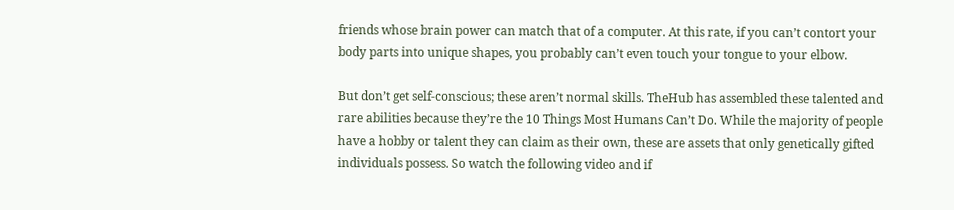friends whose brain power can match that of a computer. At this rate, if you can’t contort your body parts into unique shapes, you probably can’t even touch your tongue to your elbow.

But don’t get self-conscious; these aren’t normal skills. TheHub has assembled these talented and rare abilities because they’re the 10 Things Most Humans Can’t Do. While the majority of people have a hobby or talent they can claim as their own, these are assets that only genetically gifted individuals possess. So watch the following video and if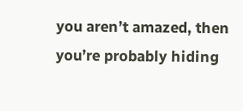you aren’t amazed, then you’re probably hiding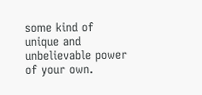some kind of unique and unbelievable power of your own.